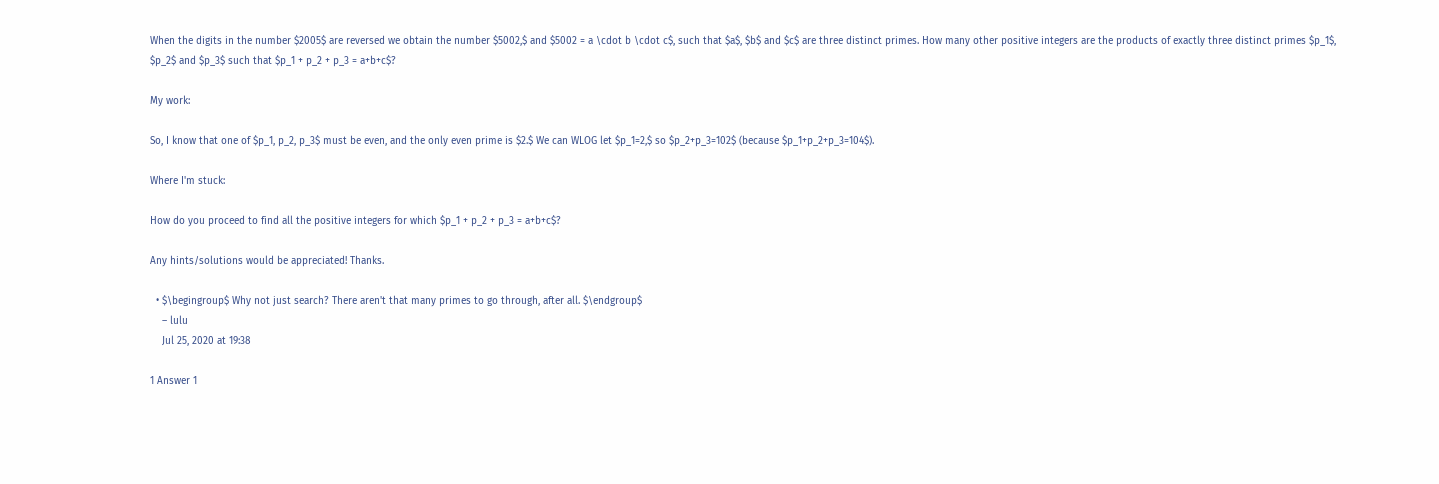When the digits in the number $2005$ are reversed we obtain the number $5002,$ and $5002 = a \cdot b \cdot c$, such that $a$, $b$ and $c$ are three distinct primes. How many other positive integers are the products of exactly three distinct primes $p_1$, $p_2$ and $p_3$ such that $p_1 + p_2 + p_3 = a+b+c$?

My work:

So, I know that one of $p_1, p_2, p_3$ must be even, and the only even prime is $2.$ We can WLOG let $p_1=2,$ so $p_2+p_3=102$ (because $p_1+p_2+p_3=104$).

Where I'm stuck:

How do you proceed to find all the positive integers for which $p_1 + p_2 + p_3 = a+b+c$?

Any hints/solutions would be appreciated! Thanks.

  • $\begingroup$ Why not just search? There aren't that many primes to go through, after all. $\endgroup$
    – lulu
    Jul 25, 2020 at 19:38

1 Answer 1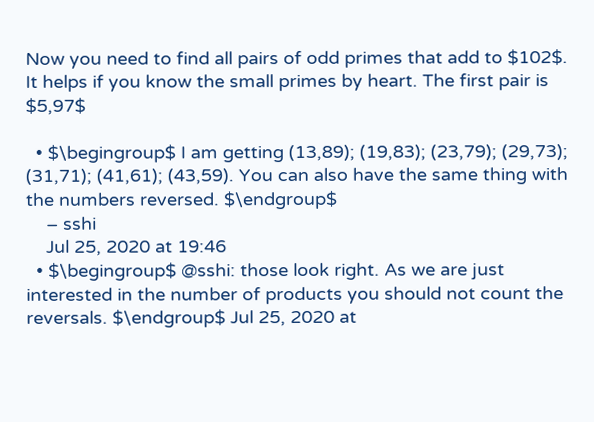Now you need to find all pairs of odd primes that add to $102$. It helps if you know the small primes by heart. The first pair is $5,97$

  • $\begingroup$ I am getting (13,89); (19,83); (23,79); (29,73); (31,71); (41,61); (43,59). You can also have the same thing with the numbers reversed. $\endgroup$
    – sshi
    Jul 25, 2020 at 19:46
  • $\begingroup$ @sshi: those look right. As we are just interested in the number of products you should not count the reversals. $\endgroup$ Jul 25, 2020 at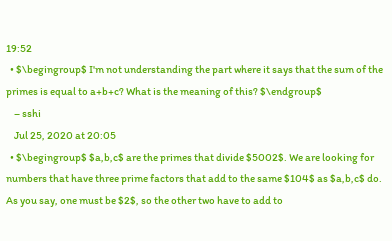19:52
  • $\begingroup$ I'm not understanding the part where it says that the sum of the primes is equal to a+b+c? What is the meaning of this? $\endgroup$
    – sshi
    Jul 25, 2020 at 20:05
  • $\begingroup$ $a,b,c$ are the primes that divide $5002$. We are looking for numbers that have three prime factors that add to the same $104$ as $a,b,c$ do. As you say, one must be $2$, so the other two have to add to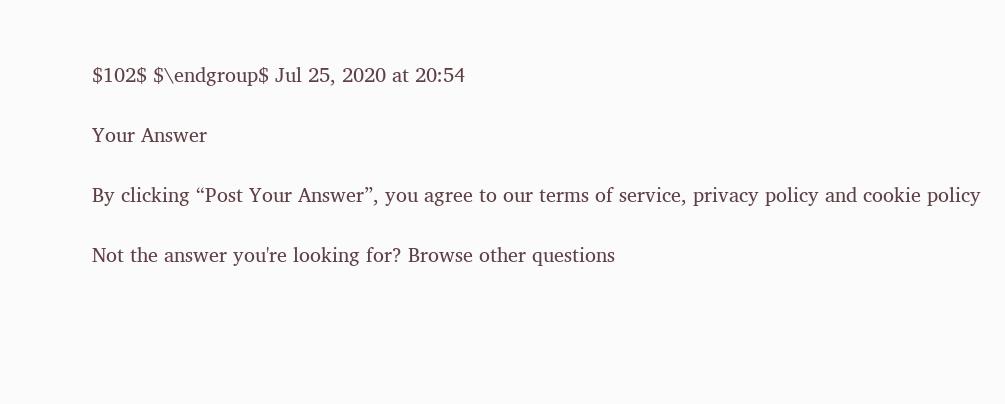$102$ $\endgroup$ Jul 25, 2020 at 20:54

Your Answer

By clicking “Post Your Answer”, you agree to our terms of service, privacy policy and cookie policy

Not the answer you're looking for? Browse other questions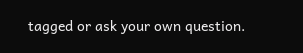tagged or ask your own question.